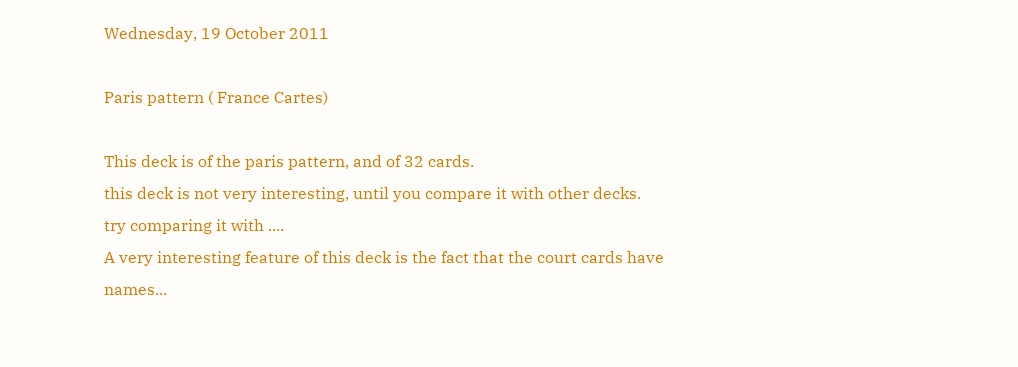Wednesday, 19 October 2011

Paris pattern ( France Cartes)

This deck is of the paris pattern, and of 32 cards.
this deck is not very interesting, until you compare it with other decks.
try comparing it with ....
A very interesting feature of this deck is the fact that the court cards have names...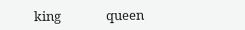king               queen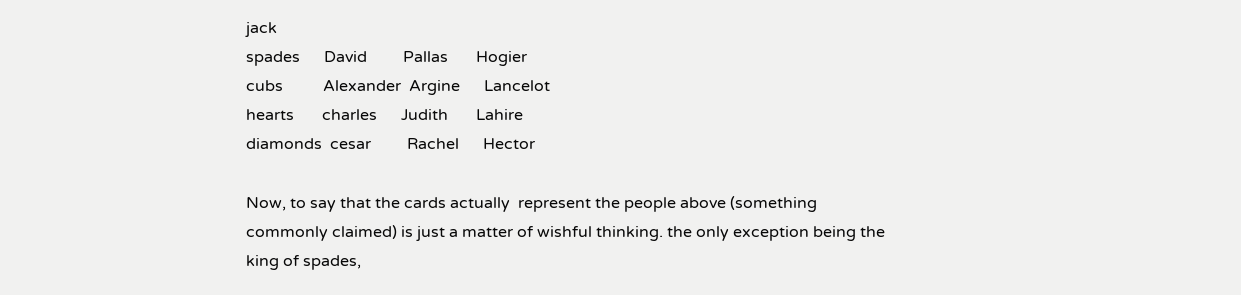jack
spades      David         Pallas       Hogier
cubs          Alexander  Argine      Lancelot
hearts       charles      Judith       Lahire
diamonds  cesar         Rachel      Hector

Now, to say that the cards actually  represent the people above (something commonly claimed) is just a matter of wishful thinking. the only exception being the king of spades,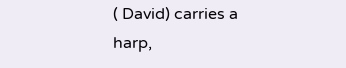( David) carries a harp,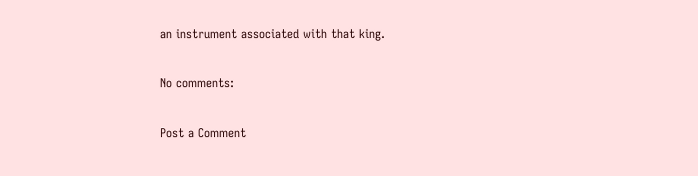an instrument associated with that king.

No comments:

Post a Comment